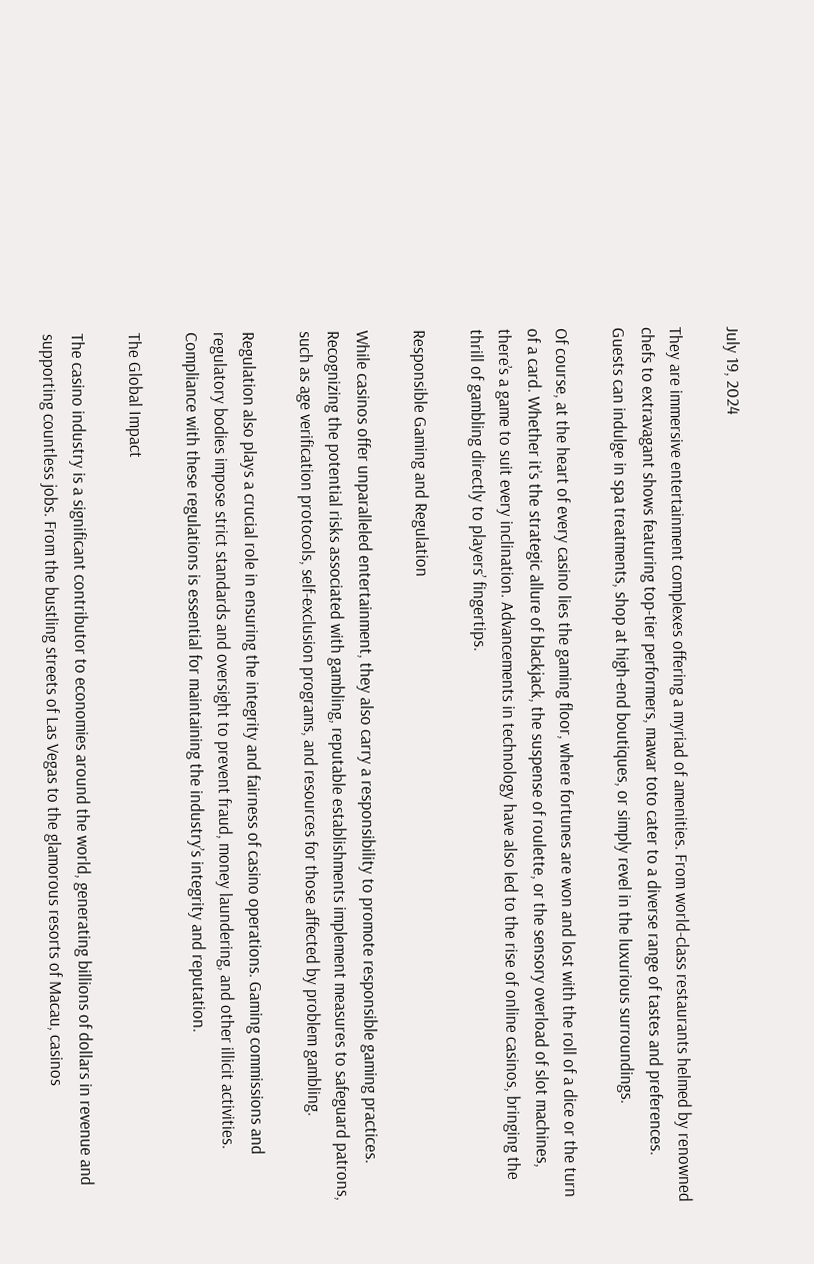July 19, 2024

They are immersive entertainment complexes offering a myriad of amenities. From world-class restaurants helmed by renowned chefs to extravagant shows featuring top-tier performers, mawar toto cater to a diverse range of tastes and preferences. Guests can indulge in spa treatments, shop at high-end boutiques, or simply revel in the luxurious surroundings.

Of course, at the heart of every casino lies the gaming floor, where fortunes are won and lost with the roll of a dice or the turn of a card. Whether it’s the strategic allure of blackjack, the suspense of roulette, or the sensory overload of slot machines, there’s a game to suit every inclination. Advancements in technology have also led to the rise of online casinos, bringing the thrill of gambling directly to players’ fingertips.

Responsible Gaming and Regulation

While casinos offer unparalleled entertainment, they also carry a responsibility to promote responsible gaming practices. Recognizing the potential risks associated with gambling, reputable establishments implement measures to safeguard patrons, such as age verification protocols, self-exclusion programs, and resources for those affected by problem gambling.

Regulation also plays a crucial role in ensuring the integrity and fairness of casino operations. Gaming commissions and regulatory bodies impose strict standards and oversight to prevent fraud, money laundering, and other illicit activities. Compliance with these regulations is essential for maintaining the industry’s integrity and reputation.

The Global Impact

The casino industry is a significant contributor to economies around the world, generating billions of dollars in revenue and supporting countless jobs. From the bustling streets of Las Vegas to the glamorous resorts of Macau, casinos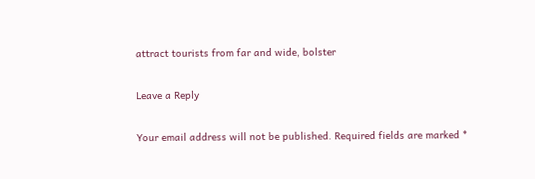attract tourists from far and wide, bolster

Leave a Reply

Your email address will not be published. Required fields are marked *